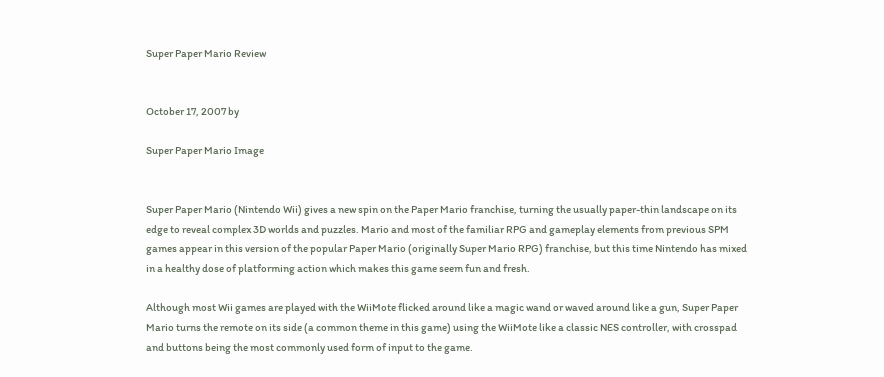Super Paper Mario Review


October 17, 2007 by

Super Paper Mario Image


Super Paper Mario (Nintendo Wii) gives a new spin on the Paper Mario franchise, turning the usually paper-thin landscape on its edge to reveal complex 3D worlds and puzzles. Mario and most of the familiar RPG and gameplay elements from previous SPM games appear in this version of the popular Paper Mario (originally Super Mario RPG) franchise, but this time Nintendo has mixed in a healthy dose of platforming action which makes this game seem fun and fresh.

Although most Wii games are played with the WiiMote flicked around like a magic wand or waved around like a gun, Super Paper Mario turns the remote on its side (a common theme in this game) using the WiiMote like a classic NES controller, with crosspad and buttons being the most commonly used form of input to the game.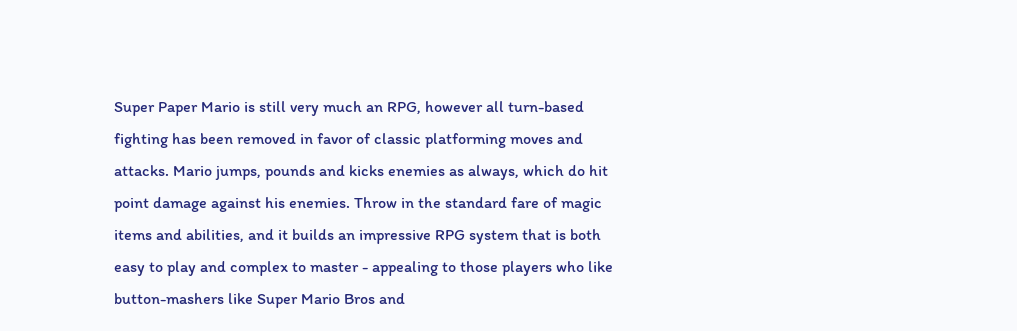Super Paper Mario is still very much an RPG, however all turn-based fighting has been removed in favor of classic platforming moves and attacks. Mario jumps, pounds and kicks enemies as always, which do hit point damage against his enemies. Throw in the standard fare of magic items and abilities, and it builds an impressive RPG system that is both easy to play and complex to master - appealing to those players who like button-mashers like Super Mario Bros and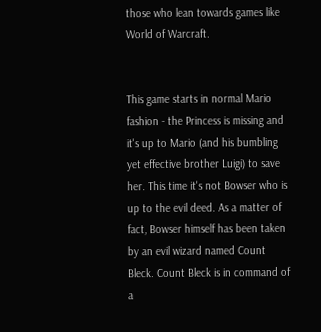those who lean towards games like World of Warcraft.


This game starts in normal Mario fashion - the Princess is missing and it's up to Mario (and his bumbling yet effective brother Luigi) to save her. This time it's not Bowser who is up to the evil deed. As a matter of fact, Bowser himself has been taken by an evil wizard named Count Bleck. Count Bleck is in command of a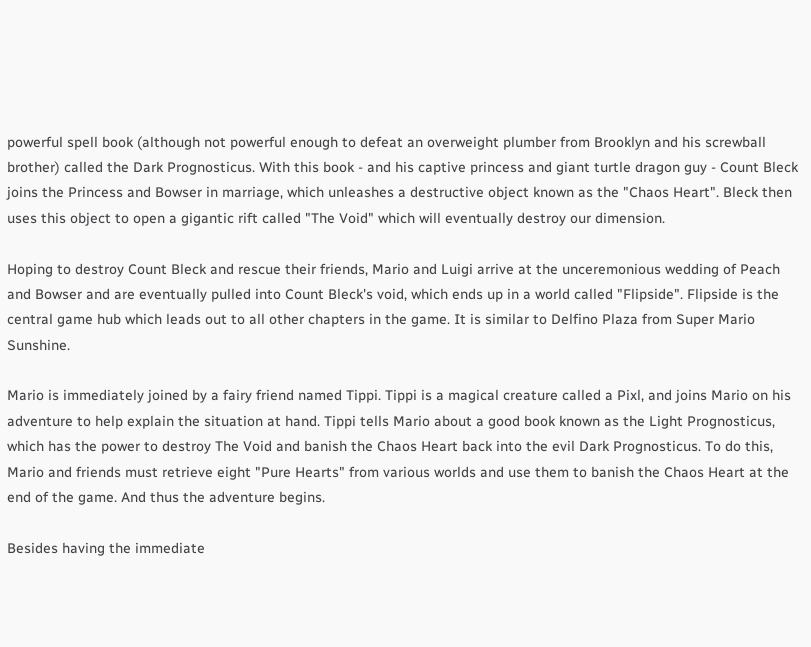powerful spell book (although not powerful enough to defeat an overweight plumber from Brooklyn and his screwball brother) called the Dark Prognosticus. With this book - and his captive princess and giant turtle dragon guy - Count Bleck joins the Princess and Bowser in marriage, which unleashes a destructive object known as the "Chaos Heart". Bleck then uses this object to open a gigantic rift called "The Void" which will eventually destroy our dimension.

Hoping to destroy Count Bleck and rescue their friends, Mario and Luigi arrive at the unceremonious wedding of Peach and Bowser and are eventually pulled into Count Bleck's void, which ends up in a world called "Flipside". Flipside is the central game hub which leads out to all other chapters in the game. It is similar to Delfino Plaza from Super Mario Sunshine.

Mario is immediately joined by a fairy friend named Tippi. Tippi is a magical creature called a Pixl, and joins Mario on his adventure to help explain the situation at hand. Tippi tells Mario about a good book known as the Light Prognosticus, which has the power to destroy The Void and banish the Chaos Heart back into the evil Dark Prognosticus. To do this, Mario and friends must retrieve eight "Pure Hearts" from various worlds and use them to banish the Chaos Heart at the end of the game. And thus the adventure begins.

Besides having the immediate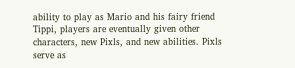ability to play as Mario and his fairy friend Tippi, players are eventually given other characters, new Pixls, and new abilities. Pixls serve as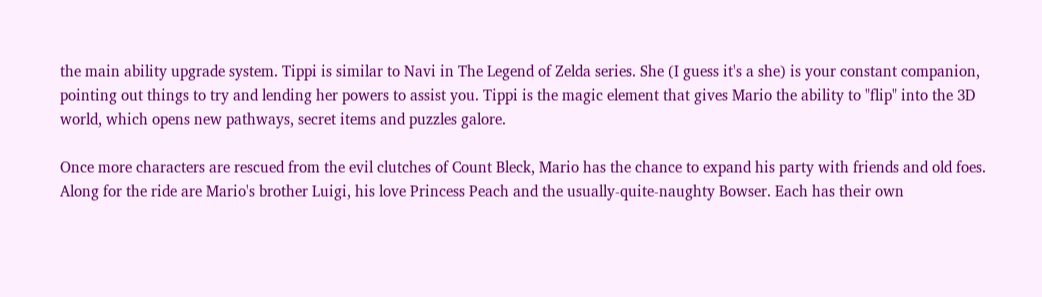the main ability upgrade system. Tippi is similar to Navi in The Legend of Zelda series. She (I guess it's a she) is your constant companion, pointing out things to try and lending her powers to assist you. Tippi is the magic element that gives Mario the ability to "flip" into the 3D world, which opens new pathways, secret items and puzzles galore.

Once more characters are rescued from the evil clutches of Count Bleck, Mario has the chance to expand his party with friends and old foes. Along for the ride are Mario's brother Luigi, his love Princess Peach and the usually-quite-naughty Bowser. Each has their own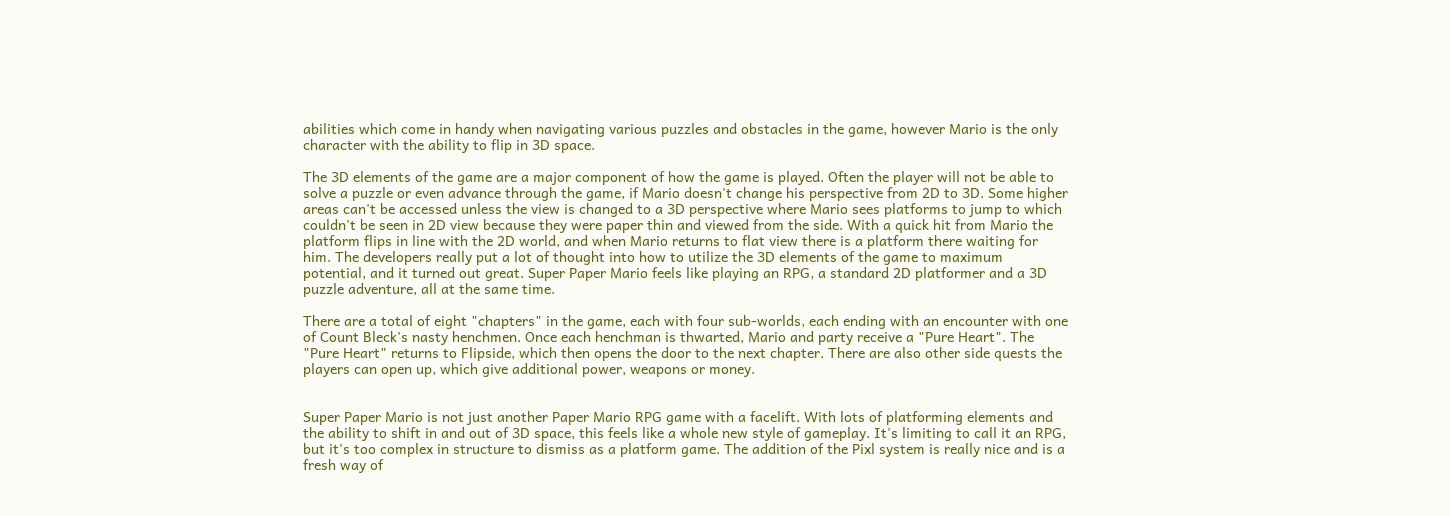abilities which come in handy when navigating various puzzles and obstacles in the game, however Mario is the only character with the ability to flip in 3D space.

The 3D elements of the game are a major component of how the game is played. Often the player will not be able to solve a puzzle or even advance through the game, if Mario doesn't change his perspective from 2D to 3D. Some higher areas can't be accessed unless the view is changed to a 3D perspective where Mario sees platforms to jump to which couldn't be seen in 2D view because they were paper thin and viewed from the side. With a quick hit from Mario the platform flips in line with the 2D world, and when Mario returns to flat view there is a platform there waiting for him. The developers really put a lot of thought into how to utilize the 3D elements of the game to maximum potential, and it turned out great. Super Paper Mario feels like playing an RPG, a standard 2D platformer and a 3D puzzle adventure, all at the same time.

There are a total of eight "chapters" in the game, each with four sub-worlds, each ending with an encounter with one of Count Bleck's nasty henchmen. Once each henchman is thwarted, Mario and party receive a "Pure Heart". The "Pure Heart" returns to Flipside, which then opens the door to the next chapter. There are also other side quests the players can open up, which give additional power, weapons or money.


Super Paper Mario is not just another Paper Mario RPG game with a facelift. With lots of platforming elements and the ability to shift in and out of 3D space, this feels like a whole new style of gameplay. It's limiting to call it an RPG, but it's too complex in structure to dismiss as a platform game. The addition of the Pixl system is really nice and is a fresh way of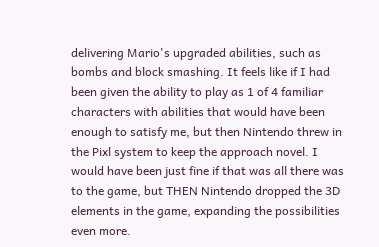delivering Mario's upgraded abilities, such as bombs and block smashing. It feels like if I had been given the ability to play as 1 of 4 familiar characters with abilities that would have been enough to satisfy me, but then Nintendo threw in the Pixl system to keep the approach novel. I would have been just fine if that was all there was to the game, but THEN Nintendo dropped the 3D elements in the game, expanding the possibilities even more.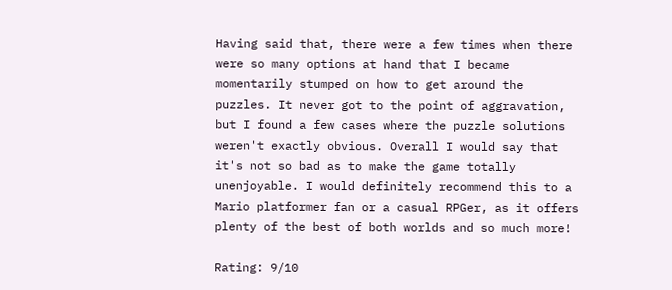Having said that, there were a few times when there were so many options at hand that I became momentarily stumped on how to get around the puzzles. It never got to the point of aggravation, but I found a few cases where the puzzle solutions weren't exactly obvious. Overall I would say that it's not so bad as to make the game totally unenjoyable. I would definitely recommend this to a Mario platformer fan or a casual RPGer, as it offers plenty of the best of both worlds and so much more!

Rating: 9/10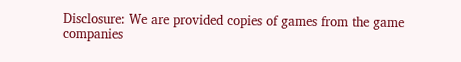Disclosure: We are provided copies of games from the game companies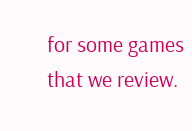for some games that we review.